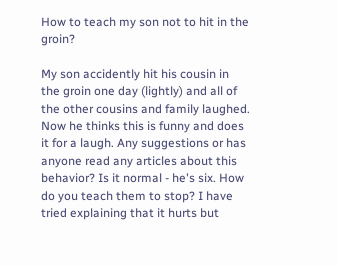How to teach my son not to hit in the groin?

My son accidently hit his cousin in the groin one day (lightly) and all of the other cousins and family laughed. Now he thinks this is funny and does it for a laugh. Any suggestions or has anyone read any articles about this behavior? Is it normal - he's six. How do you teach them to stop? I have tried explaining that it hurts but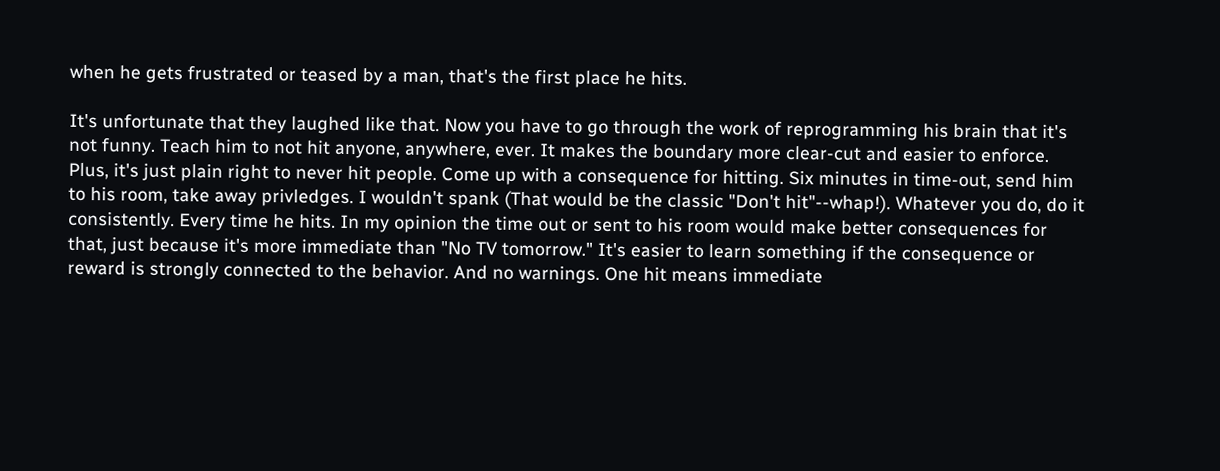when he gets frustrated or teased by a man, that's the first place he hits.

It's unfortunate that they laughed like that. Now you have to go through the work of reprogramming his brain that it's not funny. Teach him to not hit anyone, anywhere, ever. It makes the boundary more clear-cut and easier to enforce. Plus, it's just plain right to never hit people. Come up with a consequence for hitting. Six minutes in time-out, send him to his room, take away privledges. I wouldn't spank (That would be the classic "Don't hit"--whap!). Whatever you do, do it consistently. Every time he hits. In my opinion the time out or sent to his room would make better consequences for that, just because it's more immediate than "No TV tomorrow." It's easier to learn something if the consequence or reward is strongly connected to the behavior. And no warnings. One hit means immediate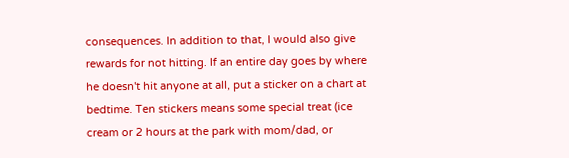consequences. In addition to that, I would also give rewards for not hitting. If an entire day goes by where he doesn't hit anyone at all, put a sticker on a chart at bedtime. Ten stickers means some special treat (ice cream or 2 hours at the park with mom/dad, or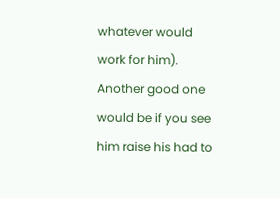whatever would work for him). Another good one would be if you see him raise his had to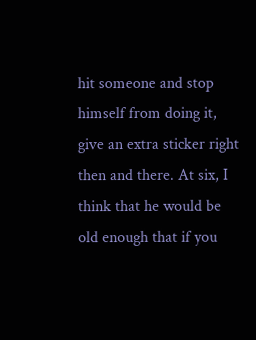hit someone and stop himself from doing it, give an extra sticker right then and there. At six, I think that he would be old enough that if you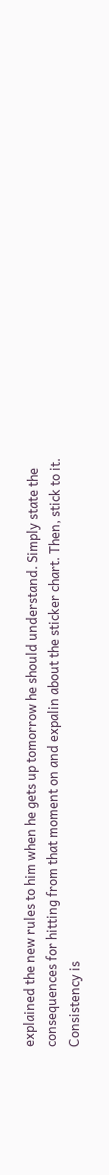explained the new rules to him when he gets up tomorrow he should understand. Simply state the consequences for hitting from that moment on and expalin about the sticker chart. Then, stick to it. Consistency is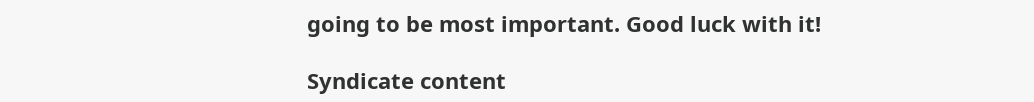going to be most important. Good luck with it!

Syndicate content